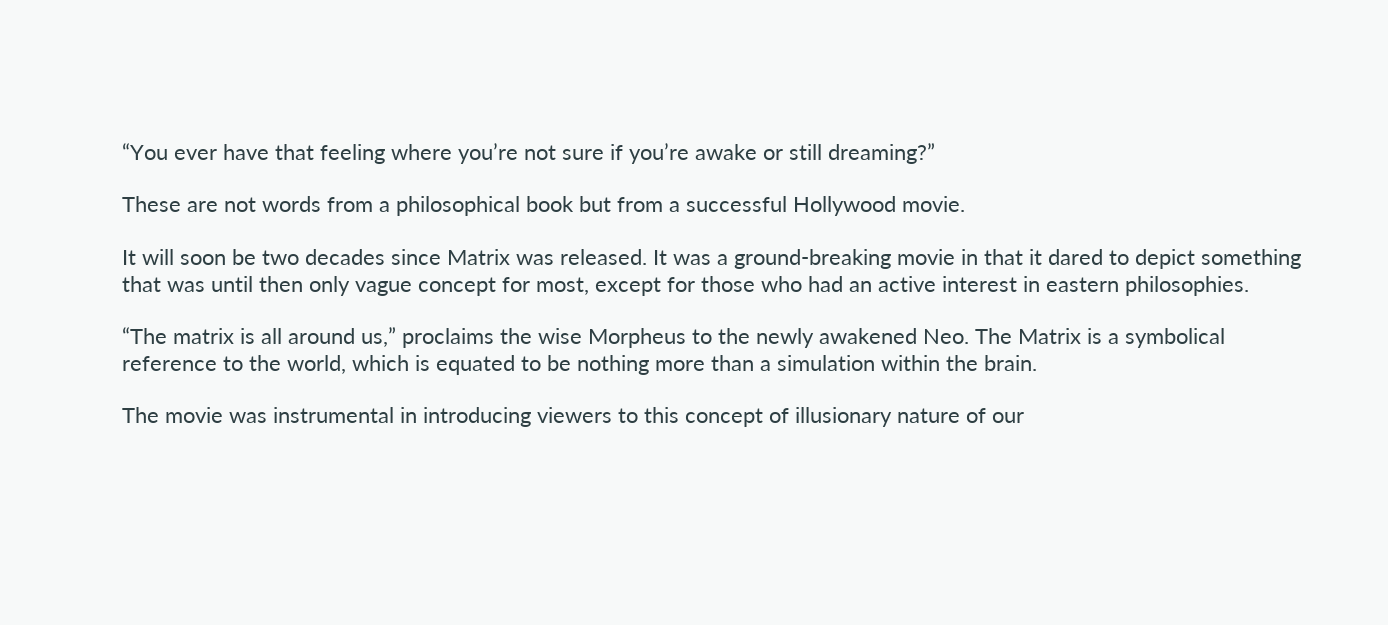“You ever have that feeling where you’re not sure if you’re awake or still dreaming?”

These are not words from a philosophical book but from a successful Hollywood movie.

It will soon be two decades since Matrix was released. It was a ground-breaking movie in that it dared to depict something that was until then only vague concept for most, except for those who had an active interest in eastern philosophies.

“The matrix is all around us,” proclaims the wise Morpheus to the newly awakened Neo. The Matrix is a symbolical reference to the world, which is equated to be nothing more than a simulation within the brain.

The movie was instrumental in introducing viewers to this concept of illusionary nature of our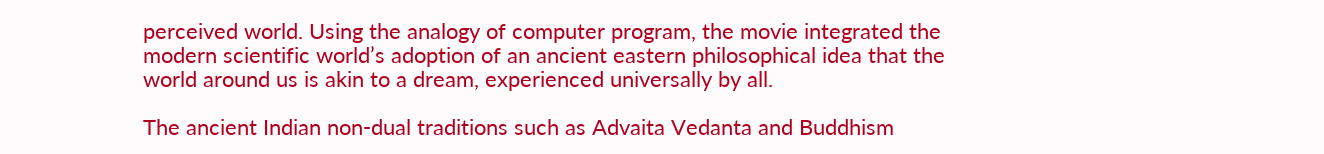perceived world. Using the analogy of computer program, the movie integrated the modern scientific world’s adoption of an ancient eastern philosophical idea that the world around us is akin to a dream, experienced universally by all.

The ancient Indian non-dual traditions such as Advaita Vedanta and Buddhism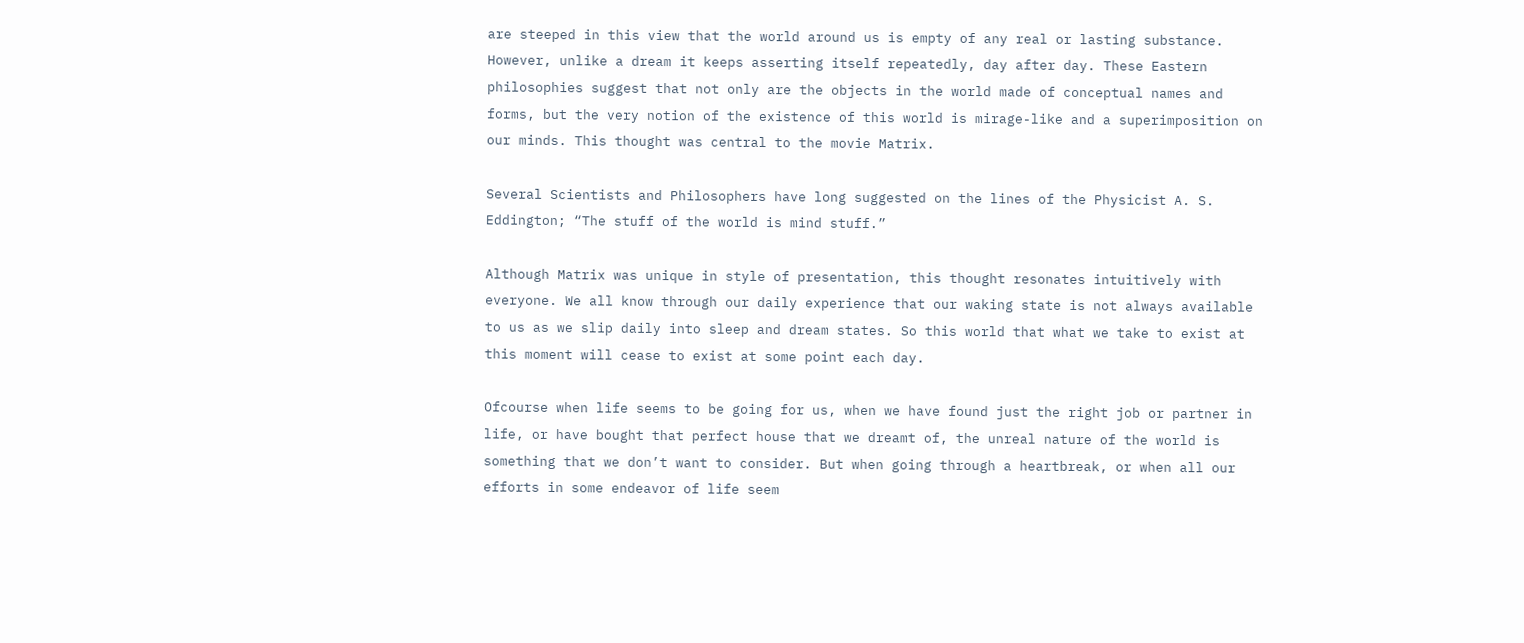are steeped in this view that the world around us is empty of any real or lasting substance. However, unlike a dream it keeps asserting itself repeatedly, day after day. These Eastern philosophies suggest that not only are the objects in the world made of conceptual names and forms, but the very notion of the existence of this world is mirage-like and a superimposition on our minds. This thought was central to the movie Matrix.

Several Scientists and Philosophers have long suggested on the lines of the Physicist A. S. Eddington; “The stuff of the world is mind stuff.”

Although Matrix was unique in style of presentation, this thought resonates intuitively with everyone. We all know through our daily experience that our waking state is not always available to us as we slip daily into sleep and dream states. So this world that what we take to exist at this moment will cease to exist at some point each day.

Ofcourse when life seems to be going for us, when we have found just the right job or partner in life, or have bought that perfect house that we dreamt of, the unreal nature of the world is something that we don’t want to consider. But when going through a heartbreak, or when all our efforts in some endeavor of life seem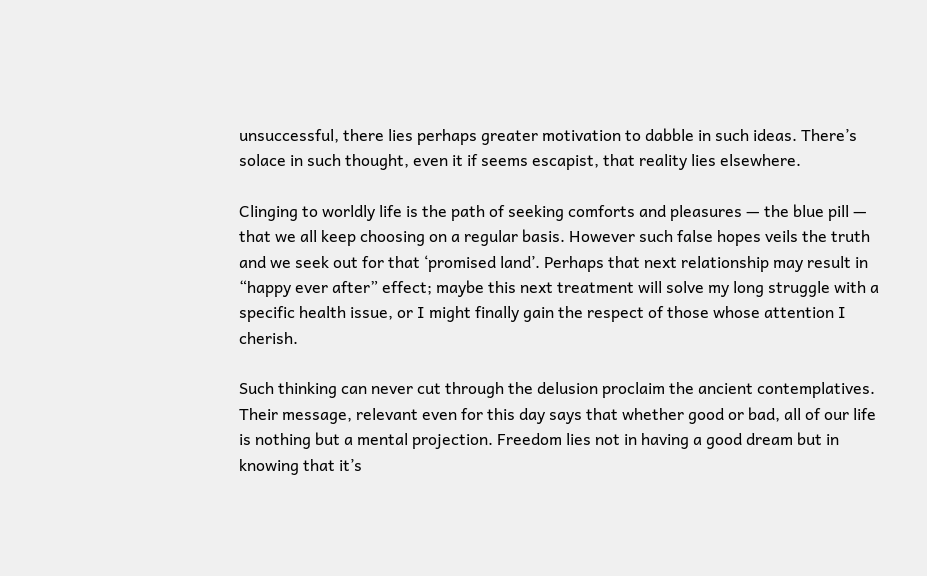unsuccessful, there lies perhaps greater motivation to dabble in such ideas. There’s solace in such thought, even it if seems escapist, that reality lies elsewhere.

Clinging to worldly life is the path of seeking comforts and pleasures — the blue pill — that we all keep choosing on a regular basis. However such false hopes veils the truth and we seek out for that ‘promised land’. Perhaps that next relationship may result in “happy ever after” effect; maybe this next treatment will solve my long struggle with a specific health issue, or I might finally gain the respect of those whose attention I cherish.

Such thinking can never cut through the delusion proclaim the ancient contemplatives. Their message, relevant even for this day says that whether good or bad, all of our life is nothing but a mental projection. Freedom lies not in having a good dream but in knowing that it’s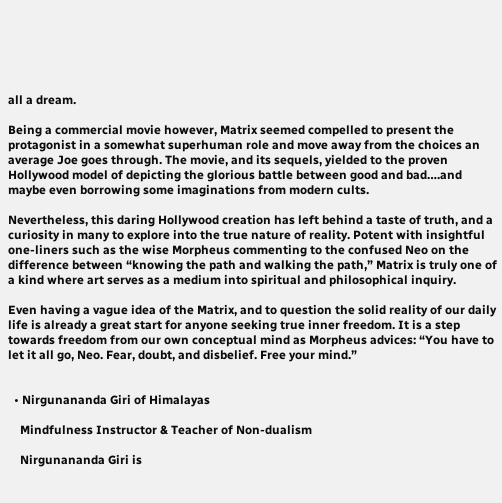all a dream.

Being a commercial movie however, Matrix seemed compelled to present the protagonist in a somewhat superhuman role and move away from the choices an average Joe goes through. The movie, and its sequels, yielded to the proven Hollywood model of depicting the glorious battle between good and bad….and maybe even borrowing some imaginations from modern cults.

Nevertheless, this daring Hollywood creation has left behind a taste of truth, and a curiosity in many to explore into the true nature of reality. Potent with insightful one-liners such as the wise Morpheus commenting to the confused Neo on the difference between “knowing the path and walking the path,” Matrix is truly one of a kind where art serves as a medium into spiritual and philosophical inquiry.

Even having a vague idea of the Matrix, and to question the solid reality of our daily life is already a great start for anyone seeking true inner freedom. It is a step towards freedom from our own conceptual mind as Morpheus advices: “You have to let it all go, Neo. Fear, doubt, and disbelief. Free your mind.”


  • Nirgunananda Giri of Himalayas

    Mindfulness Instructor & Teacher of Non-dualism

    Nirgunananda Giri is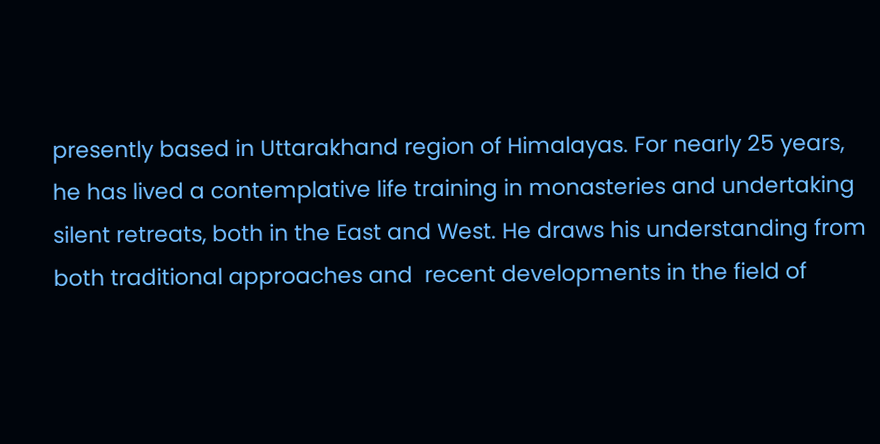presently based in Uttarakhand region of Himalayas. For nearly 25 years, he has lived a contemplative life training in monasteries and undertaking silent retreats, both in the East and West. He draws his understanding from both traditional approaches and  recent developments in the field of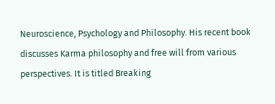Neuroscience, Psychology and Philosophy. His recent book discusses Karma philosophy and free will from various perspectives. It is titled Breaking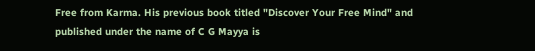Free from Karma. His previous book titled "Discover Your Free Mind" and published under the name of C G Mayya is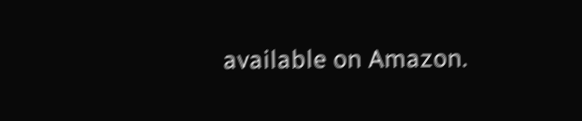available on Amazon.